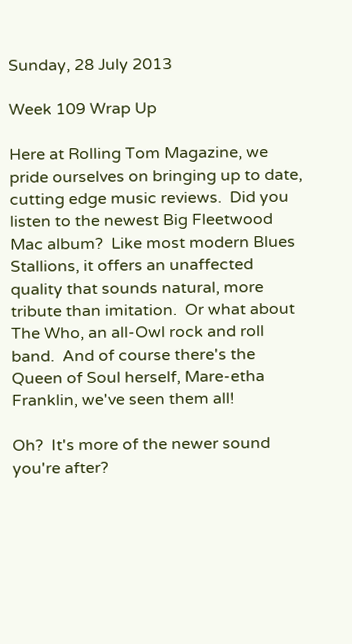Sunday, 28 July 2013

Week 109 Wrap Up

Here at Rolling Tom Magazine, we pride ourselves on bringing up to date, cutting edge music reviews.  Did you listen to the newest Big Fleetwood Mac album?  Like most modern Blues Stallions, it offers an unaffected quality that sounds natural, more tribute than imitation.  Or what about The Who, an all-Owl rock and roll band.  And of course there's the Queen of Soul herself, Mare-etha Franklin, we've seen them all!

Oh?  It's more of the newer sound you're after?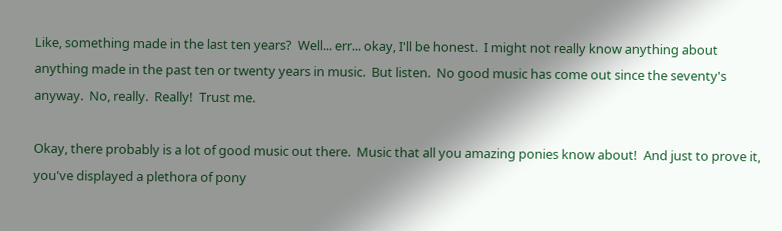Like, something made in the last ten years?  Well... err... okay, I'll be honest.  I might not really know anything about anything made in the past ten or twenty years in music.  But listen.  No good music has come out since the seventy's anyway.  No, really.  Really!  Trust me.

Okay, there probably is a lot of good music out there.  Music that all you amazing ponies know about!  And just to prove it, you've displayed a plethora of pony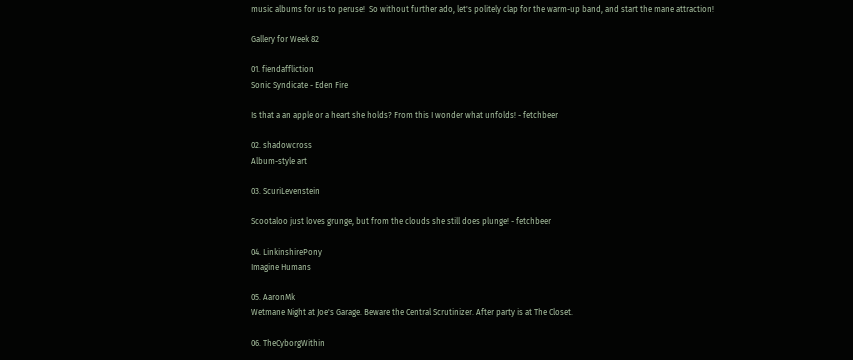music albums for us to peruse!  So without further ado, let's politely clap for the warm-up band, and start the mane attraction!

Gallery for Week 82

01. fiendaffliction
Sonic Syndicate - Eden Fire

Is that a an apple or a heart she holds? From this I wonder what unfolds! - fetchbeer

02. shadowcross
Album-style art

03. ScuriLevenstein

Scootaloo just loves grunge, but from the clouds she still does plunge! - fetchbeer

04. LinkinshirePony
Imagine Humans

05. AaronMk
Wetmane Night at Joe's Garage. Beware the Central Scrutinizer. After party is at The Closet.

06. TheCyborgWithin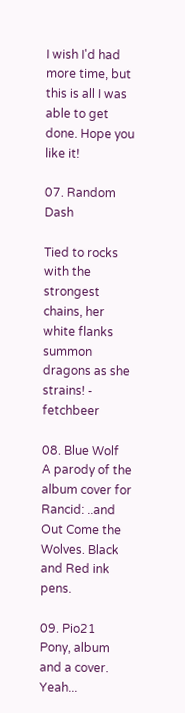I wish I'd had more time, but this is all I was able to get done. Hope you like it!

07. Random Dash

Tied to rocks with the strongest chains, her white flanks summon dragons as she strains! - fetchbeer

08. Blue Wolf
A parody of the album cover for Rancid: ..and Out Come the Wolves. Black and Red ink pens.

09. Pio21
Pony, album and a cover. Yeah...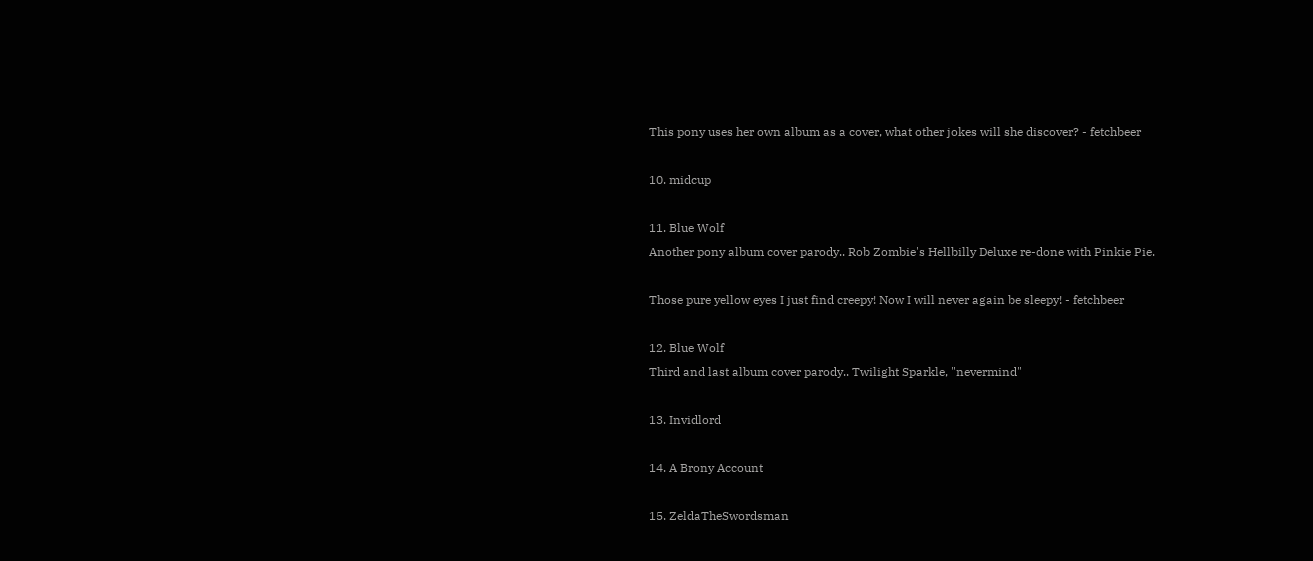This pony uses her own album as a cover, what other jokes will she discover? - fetchbeer

10. midcup

11. Blue Wolf
Another pony album cover parody.. Rob Zombie's Hellbilly Deluxe re-done with Pinkie Pie.

Those pure yellow eyes I just find creepy! Now I will never again be sleepy! - fetchbeer

12. Blue Wolf
Third and last album cover parody.. Twilight Sparkle, "nevermind"

13. Invidlord

14. A Brony Account

15. ZeldaTheSwordsman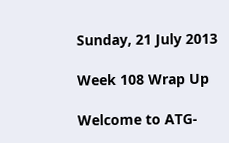Sunday, 21 July 2013

Week 108 Wrap Up

Welcome to ATG-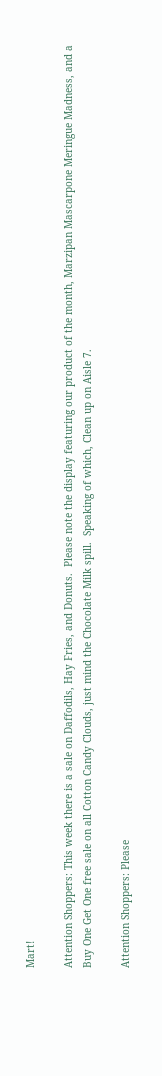Mart!

Attention Shoppers: This week there is a sale on Daffodils, Hay Fries, and Donuts.  Please note the display featuring our product of the month, Marzipan Mascarpone Meringue Madness, and a Buy One Get One free sale on all Cotton Candy Clouds, just mind the Chocolate Milk spill.  Speaking of which, Clean up on Aisle 7.

Attention Shoppers: Please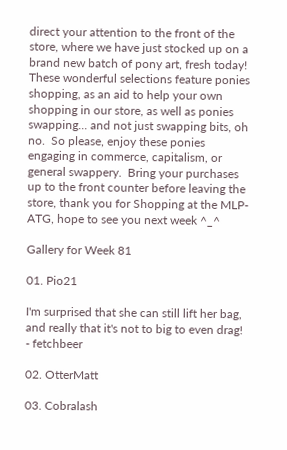direct your attention to the front of the store, where we have just stocked up on a brand new batch of pony art, fresh today!  These wonderful selections feature ponies shopping, as an aid to help your own shopping in our store, as well as ponies swapping... and not just swapping bits, oh no.  So please, enjoy these ponies engaging in commerce, capitalism, or general swappery.  Bring your purchases up to the front counter before leaving the store, thank you for Shopping at the MLP-ATG, hope to see you next week ^_^

Gallery for Week 81

01. Pio21

I'm surprised that she can still lift her bag, and really that it's not to big to even drag! - fetchbeer

02. OtterMatt

03. Cobralash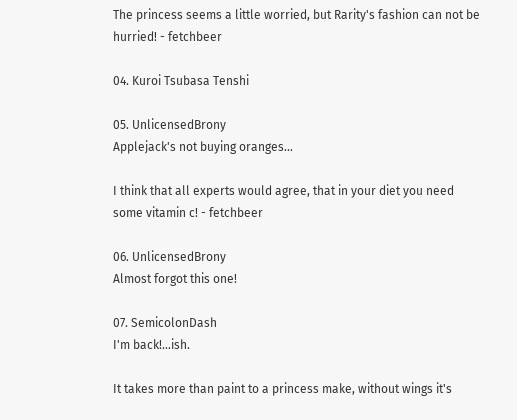The princess seems a little worried, but Rarity's fashion can not be hurried! - fetchbeer

04. Kuroi Tsubasa Tenshi

05. UnlicensedBrony
Applejack's not buying oranges...

I think that all experts would agree, that in your diet you need some vitamin c! - fetchbeer

06. UnlicensedBrony
Almost forgot this one!

07. SemicolonDash
I'm back!...ish.

It takes more than paint to a princess make, without wings it's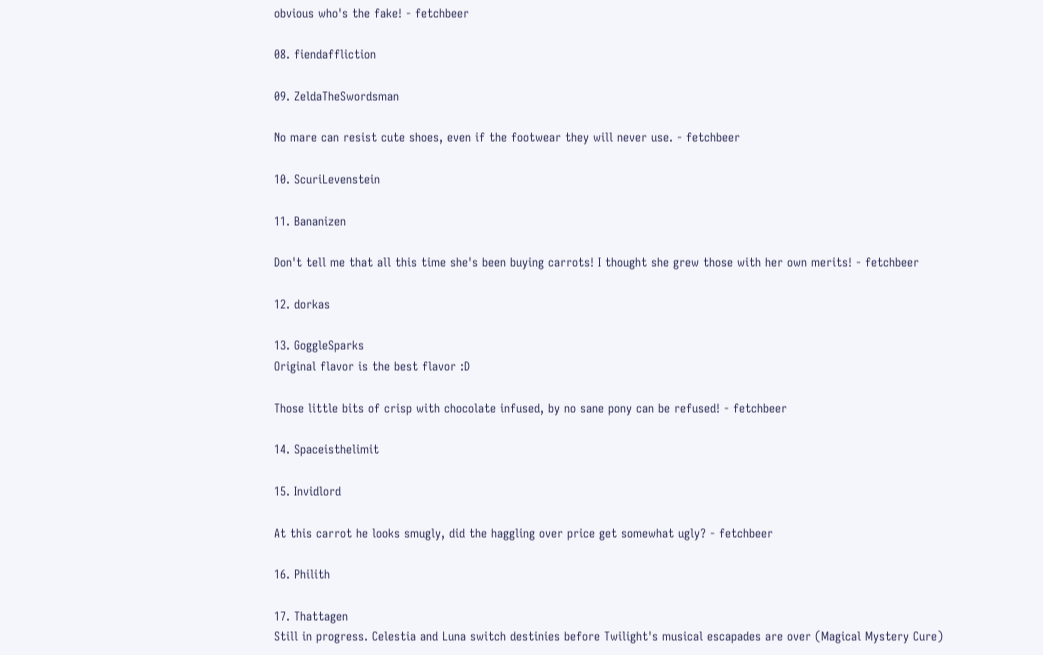obvious who's the fake! - fetchbeer

08. fiendaffliction

09. ZeldaTheSwordsman

No mare can resist cute shoes, even if the footwear they will never use. - fetchbeer

10. ScuriLevenstein

11. Bananizen

Don't tell me that all this time she's been buying carrots! I thought she grew those with her own merits! - fetchbeer

12. dorkas

13. GoggleSparks
Original flavor is the best flavor :D

Those little bits of crisp with chocolate infused, by no sane pony can be refused! - fetchbeer

14. Spaceisthelimit

15. Invidlord

At this carrot he looks smugly, did the haggling over price get somewhat ugly? - fetchbeer

16. Philith

17. Thattagen
Still in progress. Celestia and Luna switch destinies before Twilight's musical escapades are over (Magical Mystery Cure)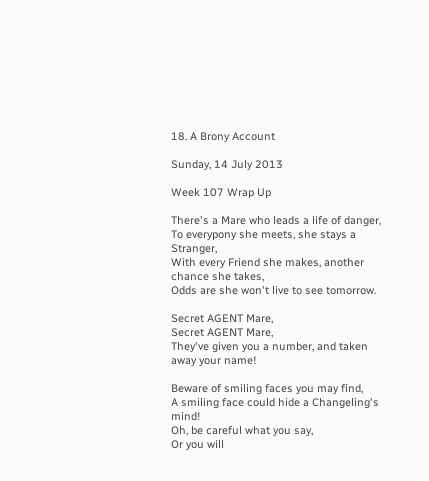18. A Brony Account

Sunday, 14 July 2013

Week 107 Wrap Up

There's a Mare who leads a life of danger,
To everypony she meets, she stays a Stranger,
With every Friend she makes, another chance she takes,
Odds are she won't live to see tomorrow.

Secret AGENT Mare,
Secret AGENT Mare,
They've given you a number, and taken away your name!

Beware of smiling faces you may find,
A smiling face could hide a Changeling's mind!
Oh, be careful what you say,
Or you will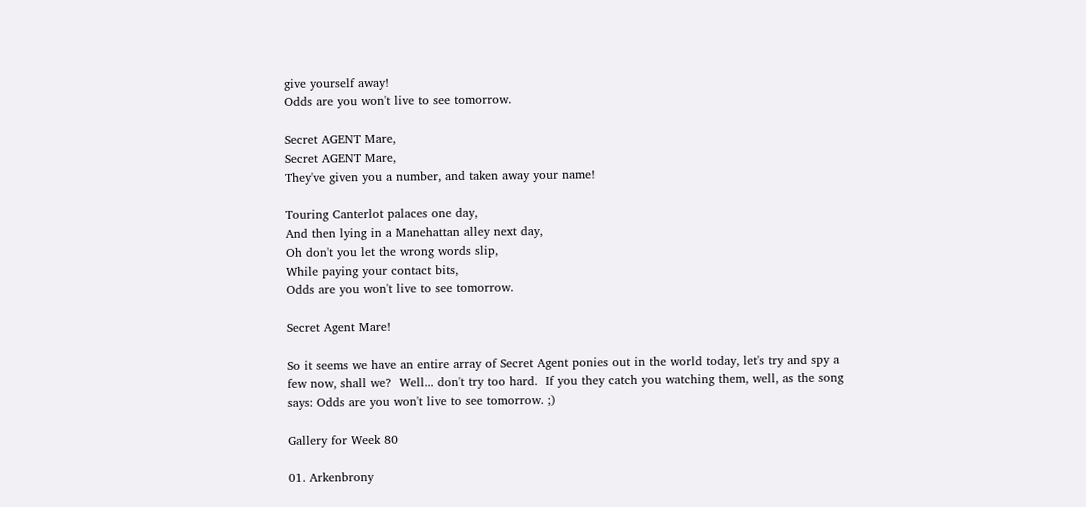give yourself away!
Odds are you won't live to see tomorrow.

Secret AGENT Mare,
Secret AGENT Mare,
They've given you a number, and taken away your name!

Touring Canterlot palaces one day,
And then lying in a Manehattan alley next day,
Oh don't you let the wrong words slip,
While paying your contact bits,
Odds are you won't live to see tomorrow.

Secret Agent Mare!

So it seems we have an entire array of Secret Agent ponies out in the world today, let's try and spy a few now, shall we?  Well... don't try too hard.  If you they catch you watching them, well, as the song says: Odds are you won't live to see tomorrow. ;)

Gallery for Week 80

01. Arkenbrony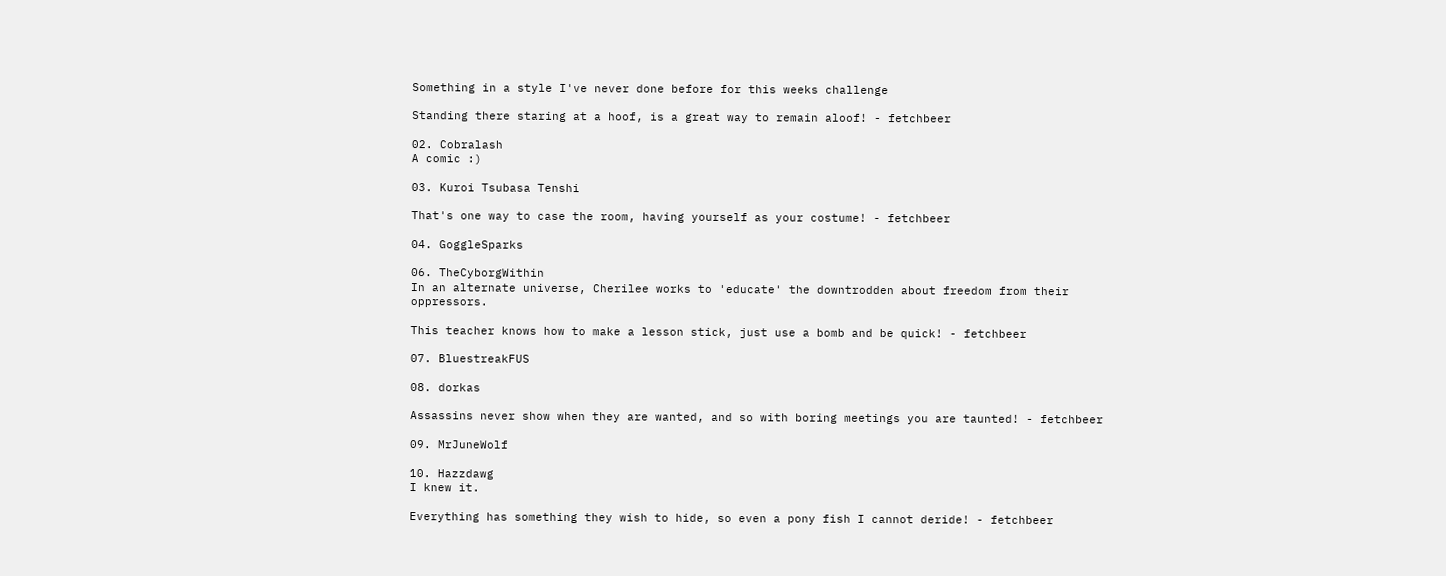Something in a style I've never done before for this weeks challenge

Standing there staring at a hoof, is a great way to remain aloof! - fetchbeer

02. Cobralash
A comic :)

03. Kuroi Tsubasa Tenshi

That's one way to case the room, having yourself as your costume! - fetchbeer

04. GoggleSparks

06. TheCyborgWithin
In an alternate universe, Cherilee works to 'educate' the downtrodden about freedom from their oppressors.

This teacher knows how to make a lesson stick, just use a bomb and be quick! - fetchbeer

07. BluestreakFUS

08. dorkas

Assassins never show when they are wanted, and so with boring meetings you are taunted! - fetchbeer

09. MrJuneWolf

10. Hazzdawg
I knew it.

Everything has something they wish to hide, so even a pony fish I cannot deride! - fetchbeer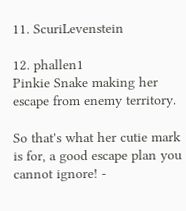11. ScuriLevenstein

12. phallen1
Pinkie Snake making her escape from enemy territory.

So that's what her cutie mark is for, a good escape plan you cannot ignore! -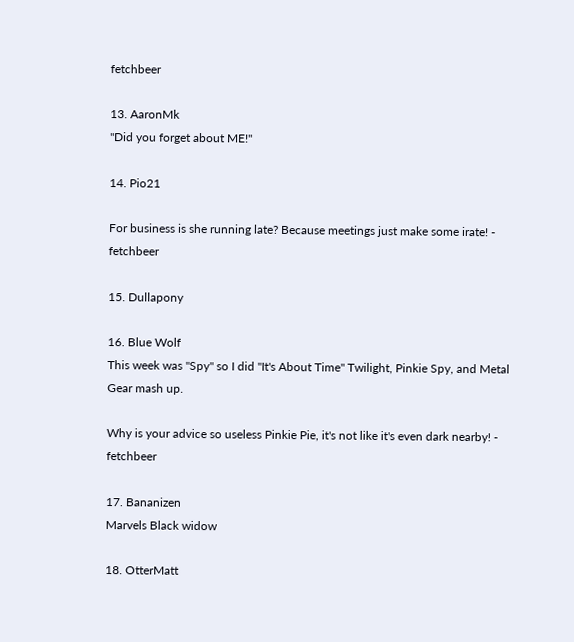fetchbeer

13. AaronMk
"Did you forget about ME!"

14. Pio21

For business is she running late? Because meetings just make some irate! - fetchbeer

15. Dullapony

16. Blue Wolf
This week was "Spy" so I did "It's About Time" Twilight, Pinkie Spy, and Metal Gear mash up.

Why is your advice so useless Pinkie Pie, it's not like it's even dark nearby! - fetchbeer

17. Bananizen
Marvels Black widow

18. OtterMatt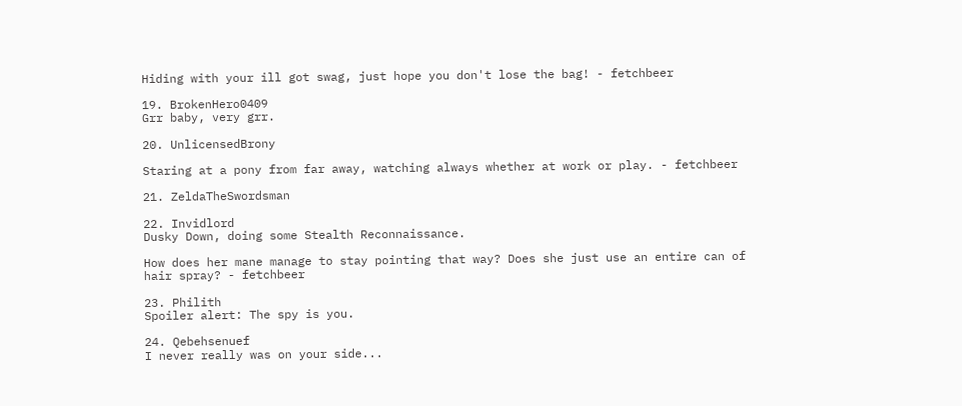Hiding with your ill got swag, just hope you don't lose the bag! - fetchbeer

19. BrokenHero0409
Grr baby, very grr.

20. UnlicensedBrony

Staring at a pony from far away, watching always whether at work or play. - fetchbeer

21. ZeldaTheSwordsman

22. Invidlord
Dusky Down, doing some Stealth Reconnaissance.

How does her mane manage to stay pointing that way? Does she just use an entire can of hair spray? - fetchbeer

23. Philith
Spoiler alert: The spy is you.

24. Qebehsenuef
I never really was on your side...